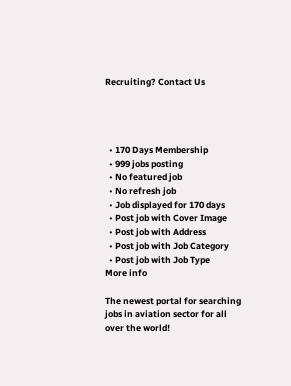Recruiting? Contact Us




  • 170 Days Membership
  • 999 jobs posting
  • No featured job
  • No refresh job
  • Job displayed for 170 days
  • Post job with Cover Image
  • Post job with Address
  • Post job with Job Category
  • Post job with Job Type
More info

The newest portal for searching jobs in aviation sector for all over the world!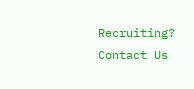Recruiting? Contact Us